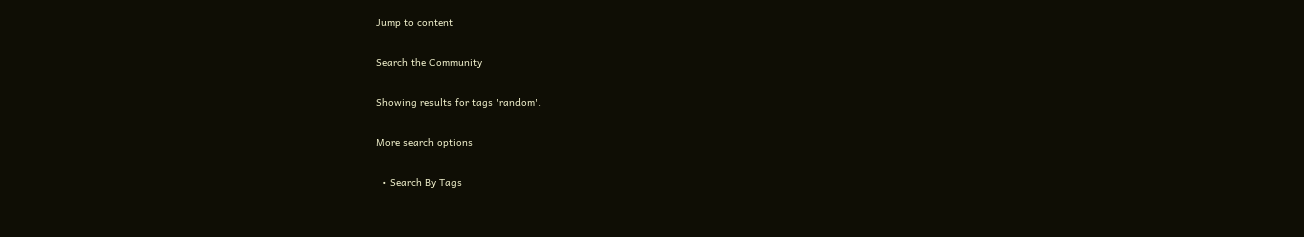Jump to content

Search the Community

Showing results for tags 'random'.

More search options

  • Search By Tags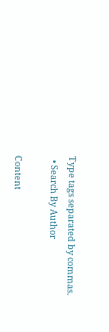Type tags separated by commas.
  • Search By Author

Content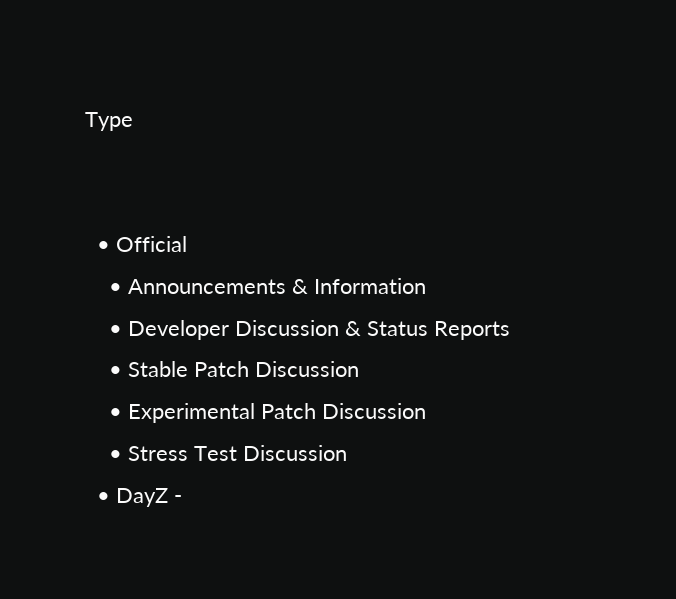Type


  • Official
    • Announcements & Information
    • Developer Discussion & Status Reports
    • Stable Patch Discussion
    • Experimental Patch Discussion
    • Stress Test Discussion
  • DayZ -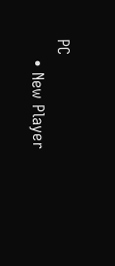PC
    • New Player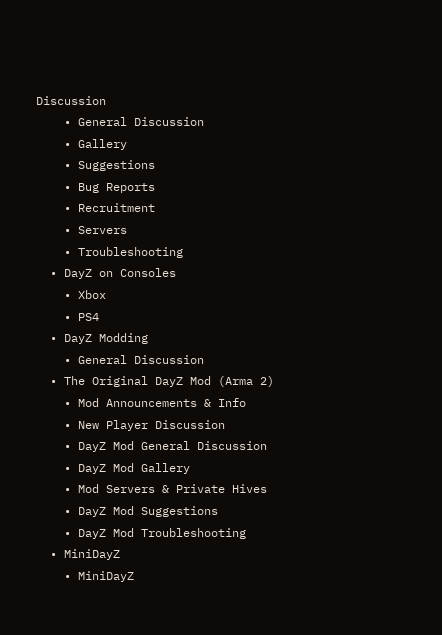Discussion
    • General Discussion
    • Gallery
    • Suggestions
    • Bug Reports
    • Recruitment
    • Servers
    • Troubleshooting
  • DayZ on Consoles
    • Xbox
    • PS4
  • DayZ Modding
    • General Discussion
  • The Original DayZ Mod (Arma 2)
    • Mod Announcements & Info
    • New Player Discussion
    • DayZ Mod General Discussion
    • DayZ Mod Gallery
    • Mod Servers & Private Hives
    • DayZ Mod Suggestions
    • DayZ Mod Troubleshooting
  • MiniDayZ
    • MiniDayZ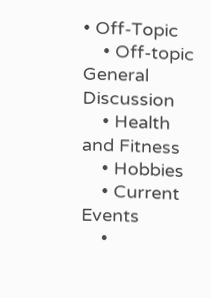• Off-Topic
    • Off-topic General Discussion
    • Health and Fitness
    • Hobbies
    • Current Events
    •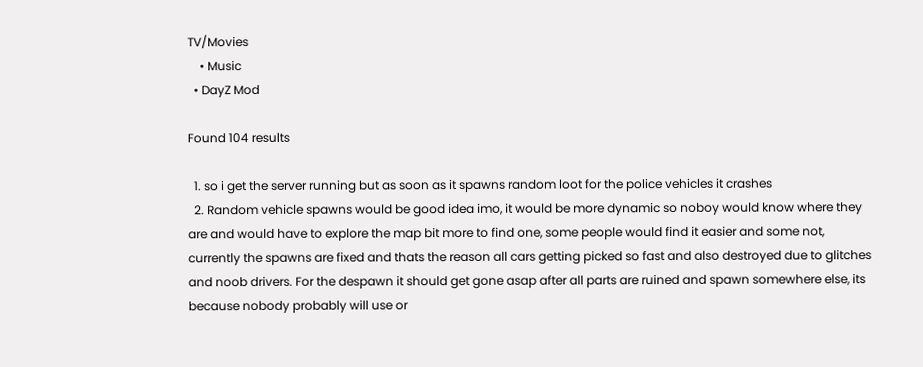TV/Movies
    • Music
  • DayZ Mod

Found 104 results

  1. so i get the server running but as soon as it spawns random loot for the police vehicles it crashes
  2. Random vehicle spawns would be good idea imo, it would be more dynamic so noboy would know where they are and would have to explore the map bit more to find one, some people would find it easier and some not, currently the spawns are fixed and thats the reason all cars getting picked so fast and also destroyed due to glitches and noob drivers. For the despawn it should get gone asap after all parts are ruined and spawn somewhere else, its because nobody probably will use or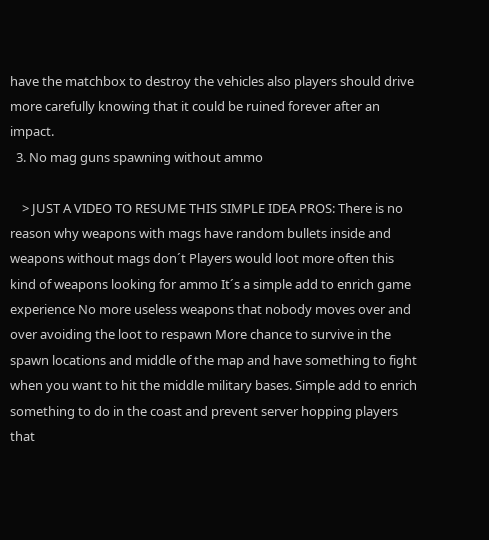have the matchbox to destroy the vehicles also players should drive more carefully knowing that it could be ruined forever after an impact.
  3. No mag guns spawning without ammo

    > JUST A VIDEO TO RESUME THIS SIMPLE IDEA PROS: There is no reason why weapons with mags have random bullets inside and weapons without mags don´t Players would loot more often this kind of weapons looking for ammo It´s a simple add to enrich game experience No more useless weapons that nobody moves over and over avoiding the loot to respawn More chance to survive in the spawn locations and middle of the map and have something to fight when you want to hit the middle military bases. Simple add to enrich something to do in the coast and prevent server hopping players that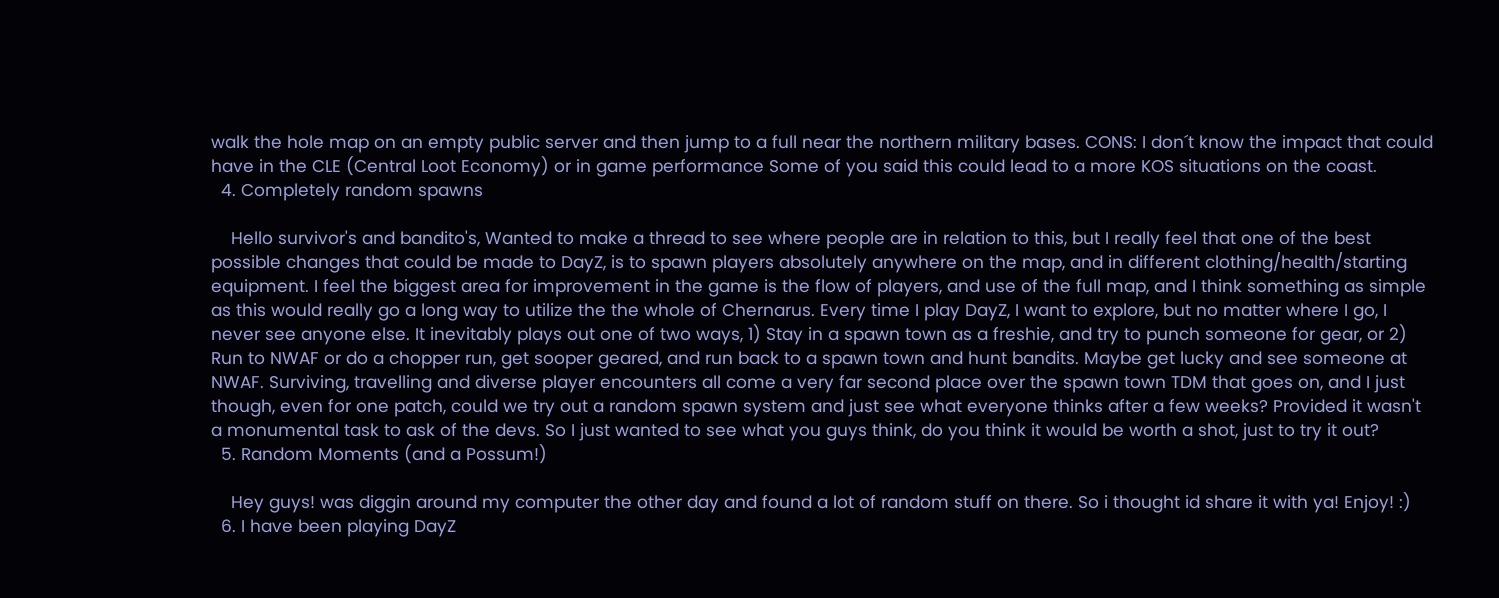walk the hole map on an empty public server and then jump to a full near the northern military bases. CONS: I don´t know the impact that could have in the CLE (Central Loot Economy) or in game performance Some of you said this could lead to a more KOS situations on the coast.
  4. Completely random spawns

    Hello survivor's and bandito's, Wanted to make a thread to see where people are in relation to this, but I really feel that one of the best possible changes that could be made to DayZ, is to spawn players absolutely anywhere on the map, and in different clothing/health/starting equipment. I feel the biggest area for improvement in the game is the flow of players, and use of the full map, and I think something as simple as this would really go a long way to utilize the the whole of Chernarus. Every time I play DayZ, I want to explore, but no matter where I go, I never see anyone else. It inevitably plays out one of two ways, 1) Stay in a spawn town as a freshie, and try to punch someone for gear, or 2) Run to NWAF or do a chopper run, get sooper geared, and run back to a spawn town and hunt bandits. Maybe get lucky and see someone at NWAF. Surviving, travelling and diverse player encounters all come a very far second place over the spawn town TDM that goes on, and I just though, even for one patch, could we try out a random spawn system and just see what everyone thinks after a few weeks? Provided it wasn't a monumental task to ask of the devs. So I just wanted to see what you guys think, do you think it would be worth a shot, just to try it out?
  5. Random Moments (and a Possum!)

    Hey guys! was diggin around my computer the other day and found a lot of random stuff on there. So i thought id share it with ya! Enjoy! :)
  6. I have been playing DayZ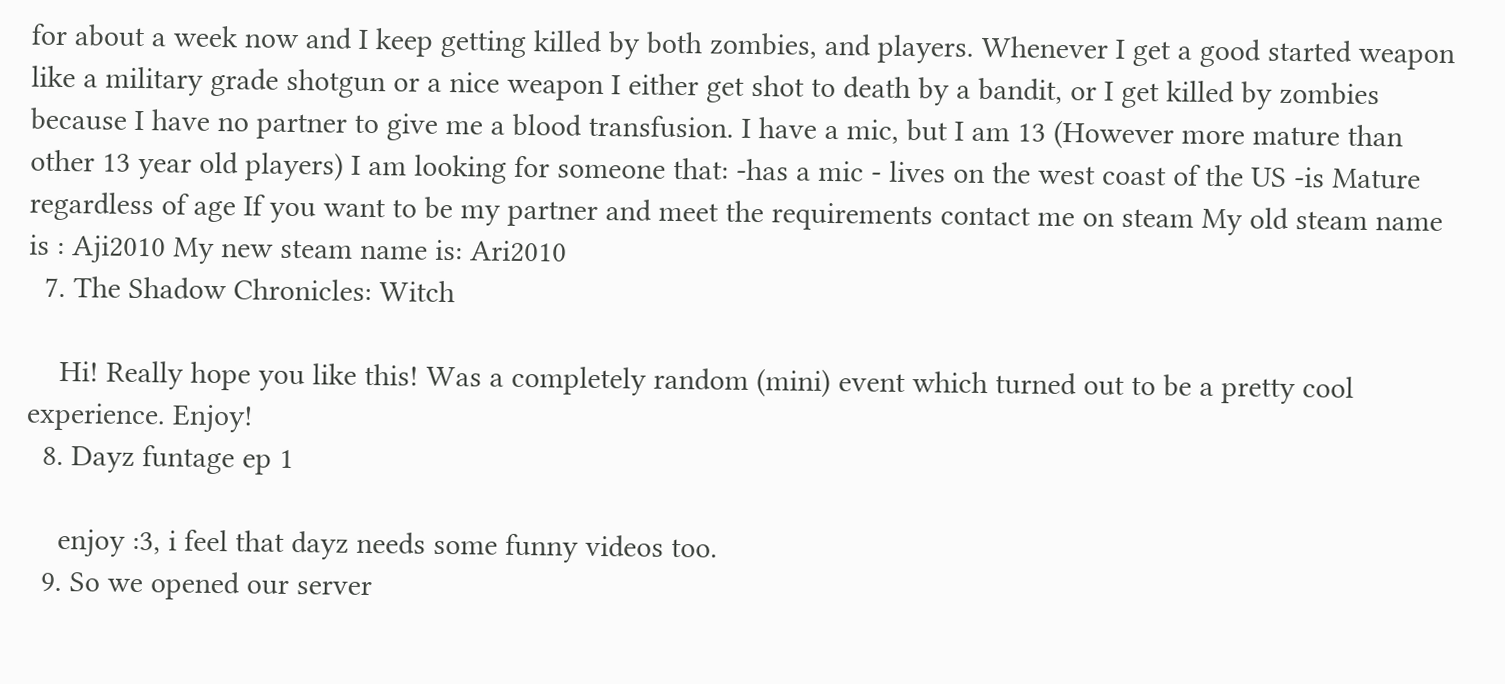for about a week now and I keep getting killed by both zombies, and players. Whenever I get a good started weapon like a military grade shotgun or a nice weapon I either get shot to death by a bandit, or I get killed by zombies because I have no partner to give me a blood transfusion. I have a mic, but I am 13 (However more mature than other 13 year old players) I am looking for someone that: -has a mic - lives on the west coast of the US -is Mature regardless of age If you want to be my partner and meet the requirements contact me on steam My old steam name is : Aji2010 My new steam name is: Ari2010
  7. The Shadow Chronicles: Witch

    Hi! Really hope you like this! Was a completely random (mini) event which turned out to be a pretty cool experience. Enjoy!
  8. Dayz funtage ep 1

    enjoy :3, i feel that dayz needs some funny videos too.
  9. So we opened our server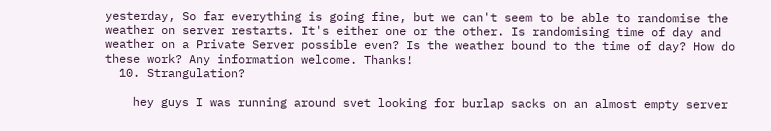yesterday, So far everything is going fine, but we can't seem to be able to randomise the weather on server restarts. It's either one or the other. Is randomising time of day and weather on a Private Server possible even? Is the weather bound to the time of day? How do these work? Any information welcome. Thanks!
  10. Strangulation?

    hey guys I was running around svet looking for burlap sacks on an almost empty server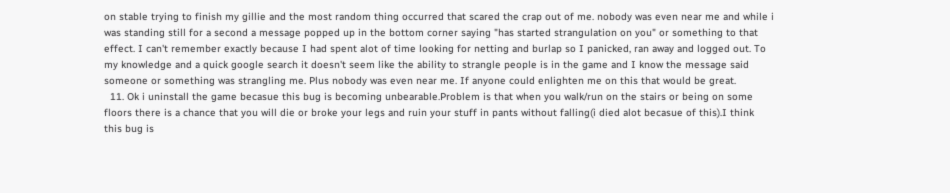on stable trying to finish my gillie and the most random thing occurred that scared the crap out of me. nobody was even near me and while i was standing still for a second a message popped up in the bottom corner saying "has started strangulation on you" or something to that effect. I can't remember exactly because I had spent alot of time looking for netting and burlap so I panicked, ran away and logged out. To my knowledge and a quick google search it doesn't seem like the ability to strangle people is in the game and I know the message said someone or something was strangling me. Plus nobody was even near me. If anyone could enlighten me on this that would be great.
  11. Ok i uninstall the game becasue this bug is becoming unbearable.Problem is that when you walk/run on the stairs or being on some floors there is a chance that you will die or broke your legs and ruin your stuff in pants without falling(i died alot becasue of this).I think this bug is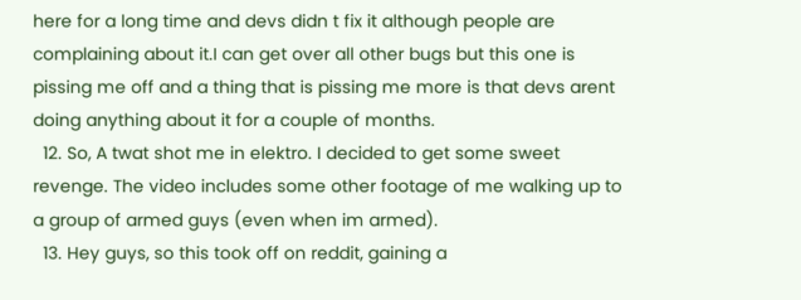here for a long time and devs didn t fix it although people are complaining about it.I can get over all other bugs but this one is pissing me off and a thing that is pissing me more is that devs arent doing anything about it for a couple of months.
  12. So, A twat shot me in elektro. I decided to get some sweet revenge. The video includes some other footage of me walking up to a group of armed guys (even when im armed).
  13. Hey guys, so this took off on reddit, gaining a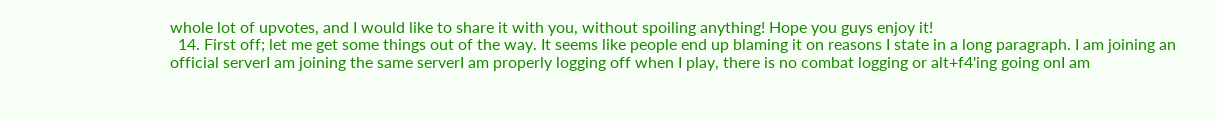whole lot of upvotes, and I would like to share it with you, without spoiling anything! Hope you guys enjoy it!
  14. First off; let me get some things out of the way. It seems like people end up blaming it on reasons I state in a long paragraph. I am joining an official serverI am joining the same serverI am properly logging off when I play, there is no combat logging or alt+f4'ing going onI am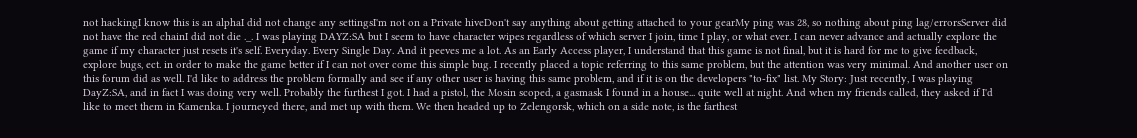not hackingI know this is an alphaI did not change any settingsI'm not on a Private hiveDon't say anything about getting attached to your gearMy ping was 28, so nothing about ping lag/errorsServer did not have the red chainI did not die ._. I was playing DAYZ:SA but I seem to have character wipes regardless of which server I join, time I play, or what ever. I can never advance and actually explore the game if my character just resets it's self. Everyday. Every Single Day. And it peeves me a lot. As an Early Access player, I understand that this game is not final, but it is hard for me to give feedback, explore bugs, ect. in order to make the game better if I can not over come this simple bug. I recently placed a topic referring to this same problem, but the attention was very minimal. And another user on this forum did as well. I'd like to address the problem formally and see if any other user is having this same problem, and if it is on the developers "to-fix" list. My Story: Just recently, I was playing DayZ:SA, and in fact I was doing very well. Probably the furthest I got. I had a pistol, the Mosin scoped, a gasmask I found in a house... quite well at night. And when my friends called, they asked if I'd like to meet them in Kamenka. I journeyed there, and met up with them. We then headed up to Zelengorsk, which on a side note, is the farthest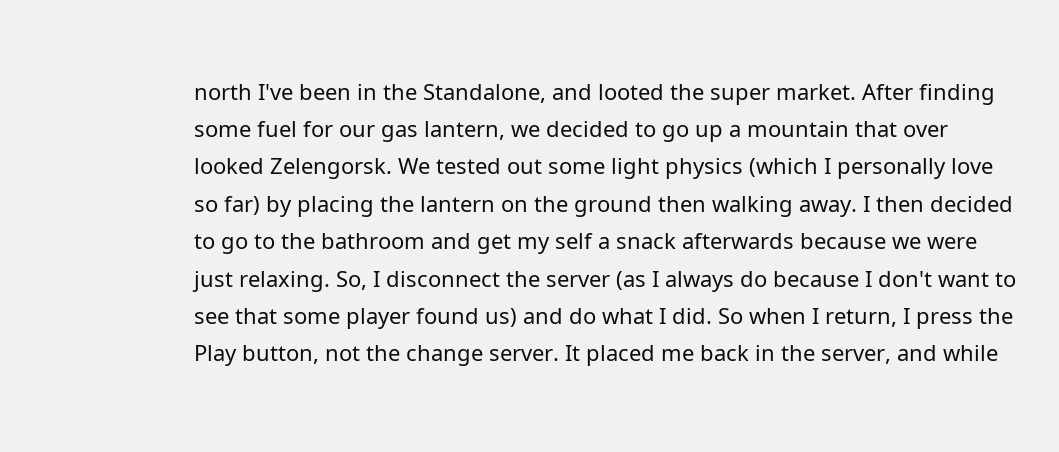north I've been in the Standalone, and looted the super market. After finding some fuel for our gas lantern, we decided to go up a mountain that over looked Zelengorsk. We tested out some light physics (which I personally love so far) by placing the lantern on the ground then walking away. I then decided to go to the bathroom and get my self a snack afterwards because we were just relaxing. So, I disconnect the server (as I always do because I don't want to see that some player found us) and do what I did. So when I return, I press the Play button, not the change server. It placed me back in the server, and while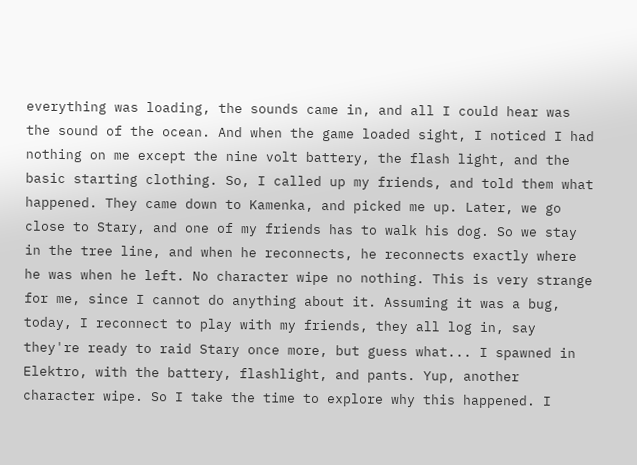everything was loading, the sounds came in, and all I could hear was the sound of the ocean. And when the game loaded sight, I noticed I had nothing on me except the nine volt battery, the flash light, and the basic starting clothing. So, I called up my friends, and told them what happened. They came down to Kamenka, and picked me up. Later, we go close to Stary, and one of my friends has to walk his dog. So we stay in the tree line, and when he reconnects, he reconnects exactly where he was when he left. No character wipe no nothing. This is very strange for me, since I cannot do anything about it. Assuming it was a bug, today, I reconnect to play with my friends, they all log in, say they're ready to raid Stary once more, but guess what... I spawned in Elektro, with the battery, flashlight, and pants. Yup, another character wipe. So I take the time to explore why this happened. I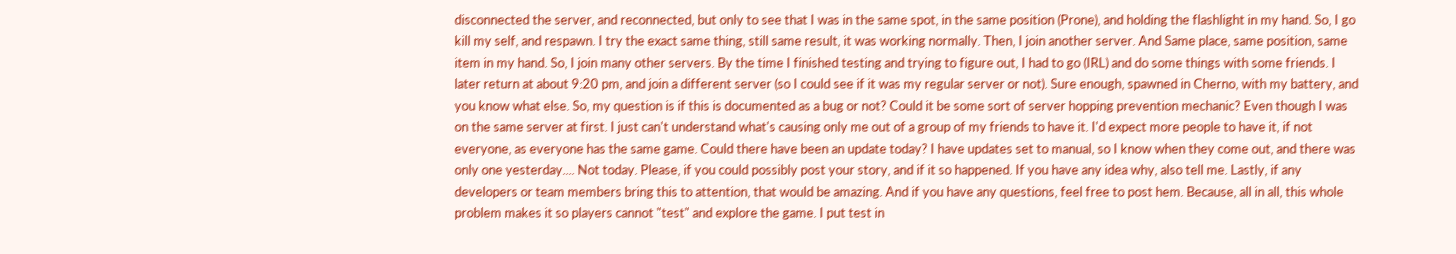disconnected the server, and reconnected, but only to see that I was in the same spot, in the same position (Prone), and holding the flashlight in my hand. So, I go kill my self, and respawn. I try the exact same thing, still same result, it was working normally. Then, I join another server. And Same place, same position, same item in my hand. So, I join many other servers. By the time I finished testing and trying to figure out, I had to go (IRL) and do some things with some friends. I later return at about 9:20 pm, and join a different server (so I could see if it was my regular server or not). Sure enough, spawned in Cherno, with my battery, and you know what else. So, my question is if this is documented as a bug or not? Could it be some sort of server hopping prevention mechanic? Even though I was on the same server at first. I just can't understand what's causing only me out of a group of my friends to have it. I'd expect more people to have it, if not everyone, as everyone has the same game. Could there have been an update today? I have updates set to manual, so I know when they come out, and there was only one yesterday.... Not today. Please, if you could possibly post your story, and if it so happened. If you have any idea why, also tell me. Lastly, if any developers or team members bring this to attention, that would be amazing. And if you have any questions, feel free to post hem. Because, all in all, this whole problem makes it so players cannot "test" and explore the game. I put test in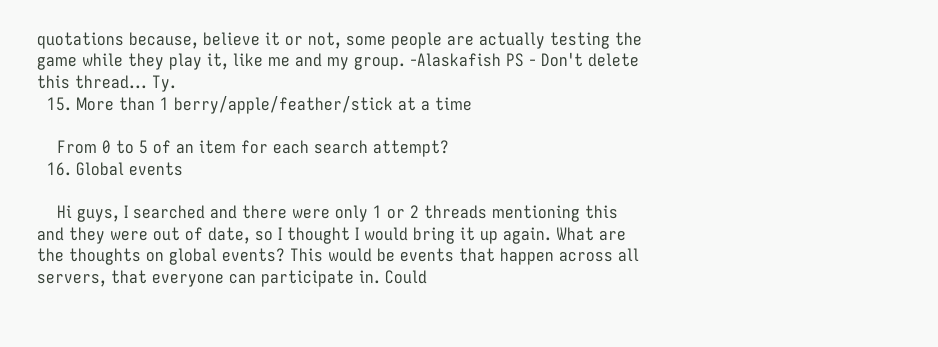quotations because, believe it or not, some people are actually testing the game while they play it, like me and my group. -Alaskafish PS - Don't delete this thread... Ty.
  15. More than 1 berry/apple/feather/stick at a time

    From 0 to 5 of an item for each search attempt?
  16. Global events

    Hi guys, I searched and there were only 1 or 2 threads mentioning this and they were out of date, so I thought I would bring it up again. What are the thoughts on global events? This would be events that happen across all servers, that everyone can participate in. Could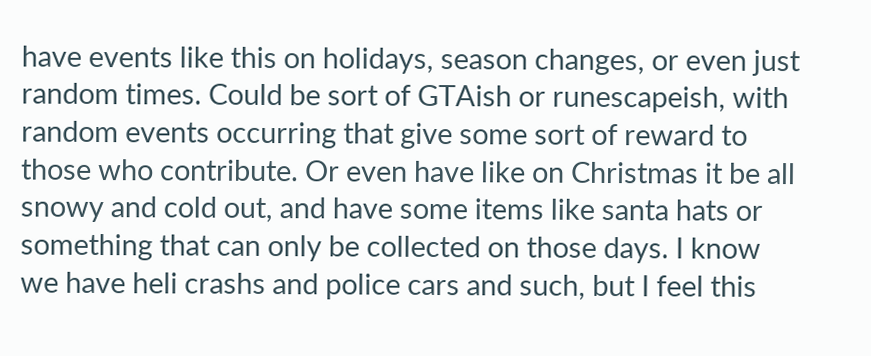have events like this on holidays, season changes, or even just random times. Could be sort of GTAish or runescapeish, with random events occurring that give some sort of reward to those who contribute. Or even have like on Christmas it be all snowy and cold out, and have some items like santa hats or something that can only be collected on those days. I know we have heli crashs and police cars and such, but I feel this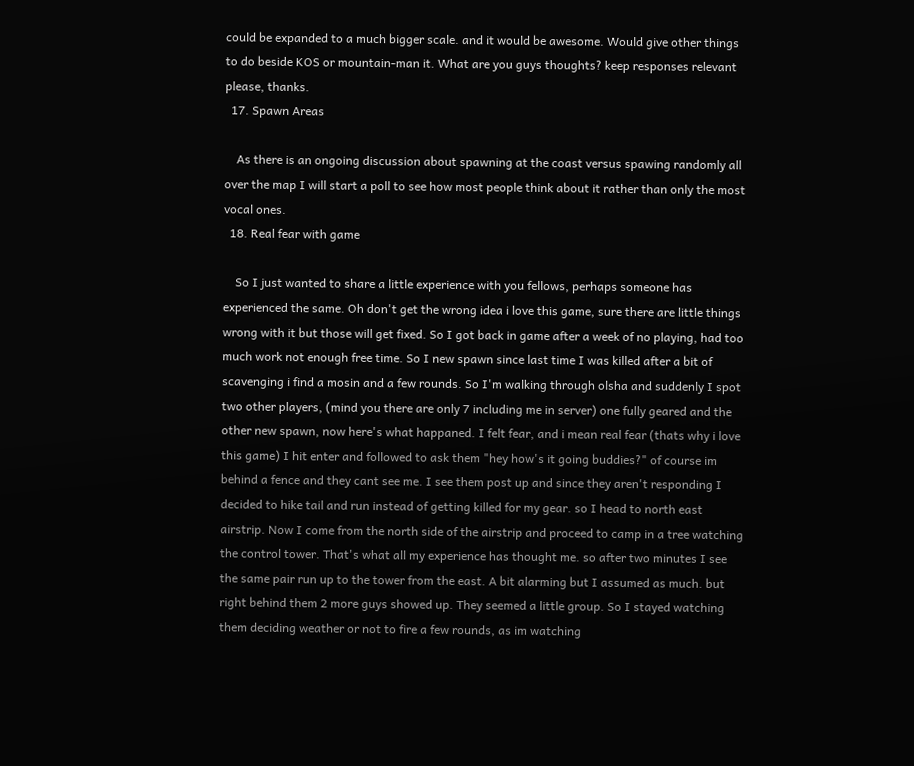could be expanded to a much bigger scale. and it would be awesome. Would give other things to do beside KOS or mountain-man it. What are you guys thoughts? keep responses relevant please, thanks.
  17. Spawn Areas

    As there is an ongoing discussion about spawning at the coast versus spawing randomly all over the map I will start a poll to see how most people think about it rather than only the most vocal ones.
  18. Real fear with game

    So I just wanted to share a little experience with you fellows, perhaps someone has experienced the same. Oh don't get the wrong idea i love this game, sure there are little things wrong with it but those will get fixed. So I got back in game after a week of no playing, had too much work not enough free time. So I new spawn since last time I was killed after a bit of scavenging i find a mosin and a few rounds. So I'm walking through olsha and suddenly I spot two other players, (mind you there are only 7 including me in server) one fully geared and the other new spawn, now here's what happaned. I felt fear, and i mean real fear (thats why i love this game) I hit enter and followed to ask them "hey how's it going buddies?" of course im behind a fence and they cant see me. I see them post up and since they aren't responding I decided to hike tail and run instead of getting killed for my gear. so I head to north east airstrip. Now I come from the north side of the airstrip and proceed to camp in a tree watching the control tower. That's what all my experience has thought me. so after two minutes I see the same pair run up to the tower from the east. A bit alarming but I assumed as much. but right behind them 2 more guys showed up. They seemed a little group. So I stayed watching them deciding weather or not to fire a few rounds, as im watching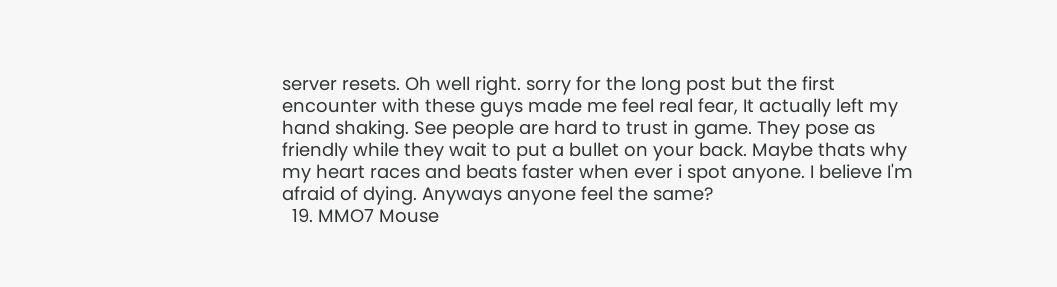server resets. Oh well right. sorry for the long post but the first encounter with these guys made me feel real fear, It actually left my hand shaking. See people are hard to trust in game. They pose as friendly while they wait to put a bullet on your back. Maybe thats why my heart races and beats faster when ever i spot anyone. I believe I'm afraid of dying. Anyways anyone feel the same?
  19. MMO7 Mouse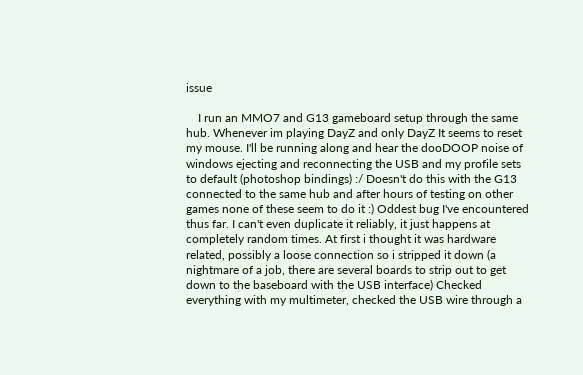issue

    I run an MMO7 and G13 gameboard setup through the same hub. Whenever im playing DayZ and only DayZ It seems to reset my mouse. I'll be running along and hear the dooDOOP noise of windows ejecting and reconnecting the USB and my profile sets to default (photoshop bindings) :/ Doesn't do this with the G13 connected to the same hub and after hours of testing on other games none of these seem to do it :) Oddest bug I've encountered thus far. I can't even duplicate it reliably, it just happens at completely random times. At first i thought it was hardware related, possibly a loose connection so i stripped it down (a nightmare of a job, there are several boards to strip out to get down to the baseboard with the USB interface) Checked everything with my multimeter, checked the USB wire through a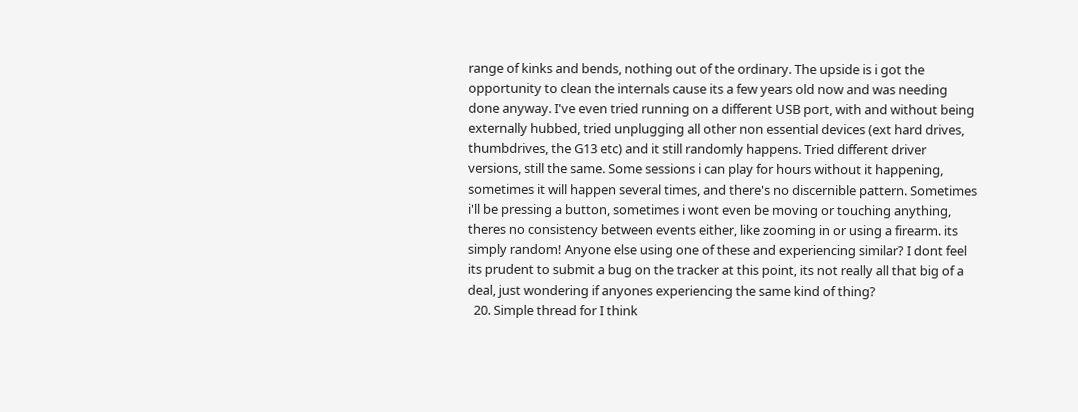range of kinks and bends, nothing out of the ordinary. The upside is i got the opportunity to clean the internals cause its a few years old now and was needing done anyway. I've even tried running on a different USB port, with and without being externally hubbed, tried unplugging all other non essential devices (ext hard drives, thumbdrives, the G13 etc) and it still randomly happens. Tried different driver versions, still the same. Some sessions i can play for hours without it happening, sometimes it will happen several times, and there's no discernible pattern. Sometimes i'll be pressing a button, sometimes i wont even be moving or touching anything, theres no consistency between events either, like zooming in or using a firearm. its simply random! Anyone else using one of these and experiencing similar? I dont feel its prudent to submit a bug on the tracker at this point, its not really all that big of a deal, just wondering if anyones experiencing the same kind of thing?
  20. Simple thread for I think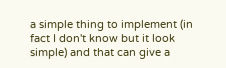a simple thing to implement (in fact I don't know but it look simple) and that can give a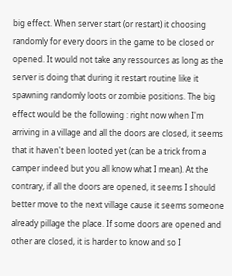big effect. When server start (or restart) it choosing randomly for every doors in the game to be closed or opened. It would not take any ressources as long as the server is doing that during it restart routine like it spawning randomly loots or zombie positions. The big effect would be the following : right now when I'm arriving in a village and all the doors are closed, it seems that it haven't been looted yet (can be a trick from a camper indeed but you all know what I mean). At the contrary, if all the doors are opened, it seems I should better move to the next village cause it seems someone already pillage the place. If some doors are opened and other are closed, it is harder to know and so I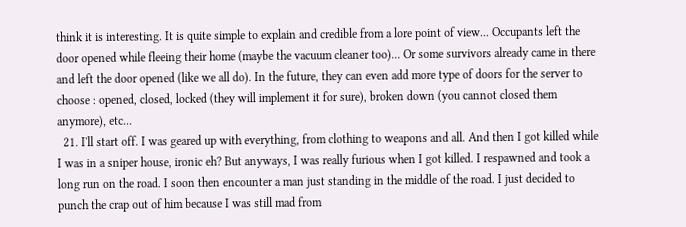think it is interesting. It is quite simple to explain and credible from a lore point of view... Occupants left the door opened while fleeing their home (maybe the vacuum cleaner too)... Or some survivors already came in there and left the door opened (like we all do). In the future, they can even add more type of doors for the server to choose : opened, closed, locked (they will implement it for sure), broken down (you cannot closed them anymore), etc...
  21. I'll start off. I was geared up with everything, from clothing to weapons and all. And then I got killed while I was in a sniper house, ironic eh? But anyways, I was really furious when I got killed. I respawned and took a long run on the road. I soon then encounter a man just standing in the middle of the road. I just decided to punch the crap out of him because I was still mad from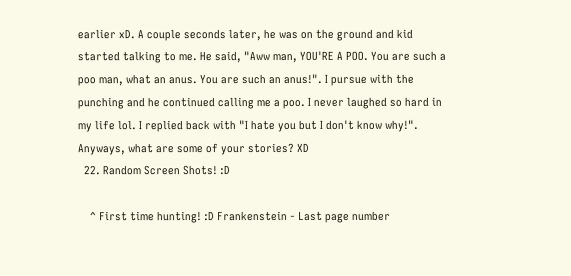earlier xD. A couple seconds later, he was on the ground and kid started talking to me. He said, "Aww man, YOU'RE A POO. You are such a poo man, what an anus. You are such an anus!". I pursue with the punching and he continued calling me a poo. I never laughed so hard in my life lol. I replied back with "I hate you but I don't know why!". Anyways, what are some of your stories? XD
  22. Random Screen Shots! :D

    ^ First time hunting! :D Frankenstein - Last page number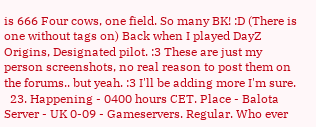is 666 Four cows, one field. So many BK! :D (There is one without tags on) Back when I played DayZ Origins, Designated pilot. :3 These are just my person screenshots, no real reason to post them on the forums.. but yeah. :3 I'll be adding more I'm sure.
  23. Happening - 0400 hours CET. Place - Balota Server - UK 0-09 - Gameservers. Regular. Who ever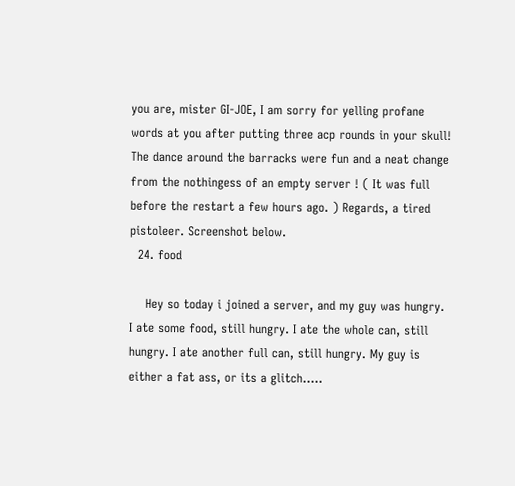you are, mister GI-JOE, I am sorry for yelling profane words at you after putting three acp rounds in your skull! The dance around the barracks were fun and a neat change from the nothingess of an empty server ! ( It was full before the restart a few hours ago. ) Regards, a tired pistoleer. Screenshot below.
  24. food

    Hey so today i joined a server, and my guy was hungry. I ate some food, still hungry. I ate the whole can, still hungry. I ate another full can, still hungry. My guy is either a fat ass, or its a glitch.....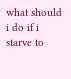what should i do if i starve to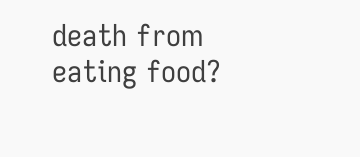death from eating food?